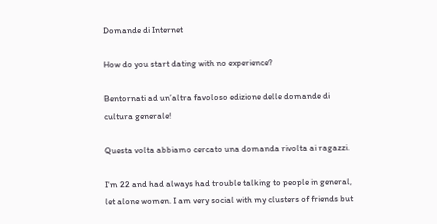Domande di Internet

How do you start dating with no experience?

Bentornati ad un’altra favoloso edizione delle domande di cultura generale!

Questa volta abbiamo cercato una domanda rivolta ai ragazzi.

I'm 22 and had always had trouble talking to people in general, let alone women. I am very social with my clusters of friends but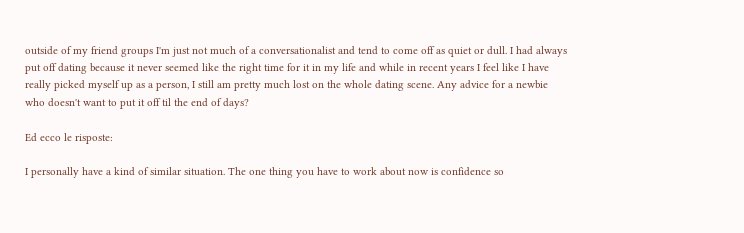outside of my friend groups I'm just not much of a conversationalist and tend to come off as quiet or dull. I had always put off dating because it never seemed like the right time for it in my life and while in recent years I feel like I have really picked myself up as a person, I still am pretty much lost on the whole dating scene. Any advice for a newbie who doesn't want to put it off til the end of days?

Ed ecco le risposte:

I personally have a kind of similar situation. The one thing you have to work about now is confidence so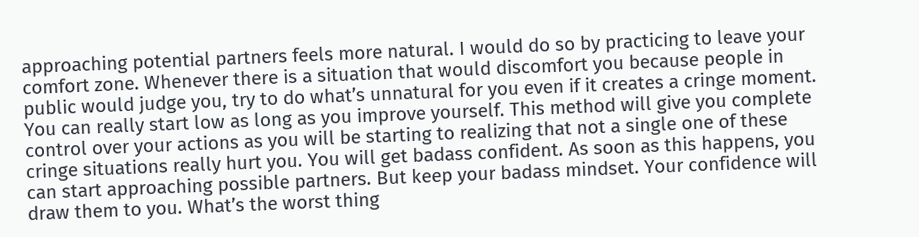approaching potential partners feels more natural. I would do so by practicing to leave your comfort zone. Whenever there is a situation that would discomfort you because people in public would judge you, try to do what’s unnatural for you even if it creates a cringe moment. You can really start low as long as you improve yourself. This method will give you complete control over your actions as you will be starting to realizing that not a single one of these cringe situations really hurt you. You will get badass confident. As soon as this happens, you can start approaching possible partners. But keep your badass mindset. Your confidence will draw them to you. What’s the worst thing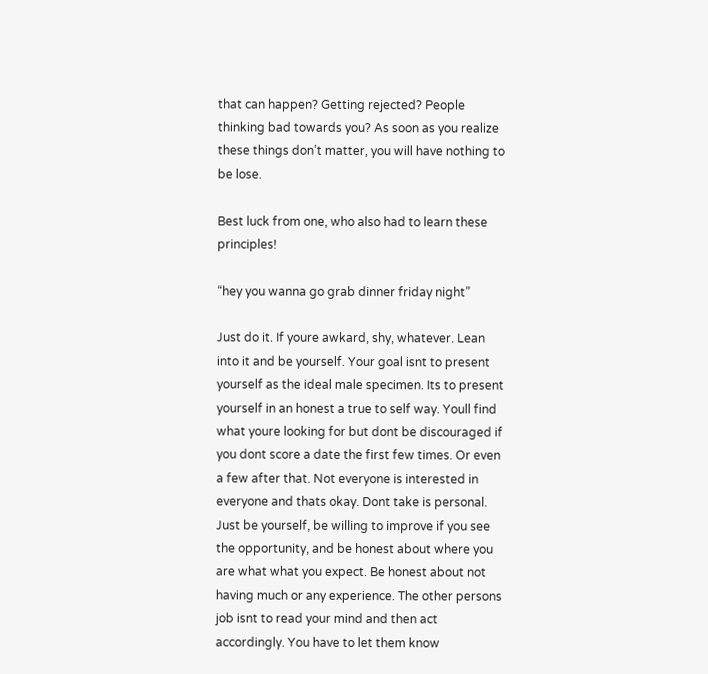that can happen? Getting rejected? People thinking bad towards you? As soon as you realize these things don’t matter, you will have nothing to be lose.

Best luck from one, who also had to learn these principles!

“hey you wanna go grab dinner friday night”

Just do it. If youre awkard, shy, whatever. Lean into it and be yourself. Your goal isnt to present yourself as the ideal male specimen. Its to present yourself in an honest a true to self way. Youll find what youre looking for but dont be discouraged if you dont score a date the first few times. Or even a few after that. Not everyone is interested in everyone and thats okay. Dont take is personal. Just be yourself, be willing to improve if you see the opportunity, and be honest about where you are what what you expect. Be honest about not having much or any experience. The other persons job isnt to read your mind and then act accordingly. You have to let them know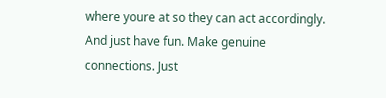where youre at so they can act accordingly. And just have fun. Make genuine connections. Just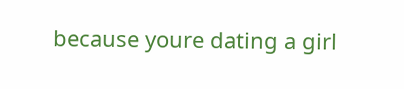because youre dating a girl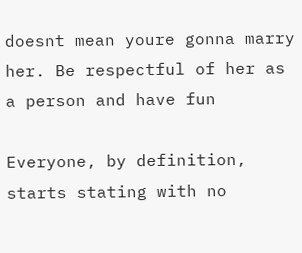doesnt mean youre gonna marry her. Be respectful of her as a person and have fun

Everyone, by definition, starts stating with no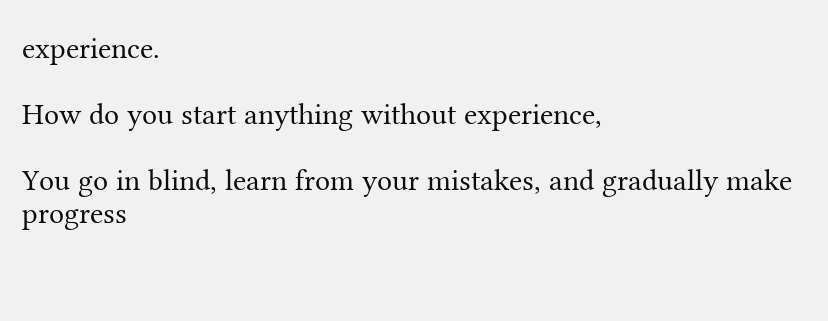experience.

How do you start anything without experience,

You go in blind, learn from your mistakes, and gradually make progress